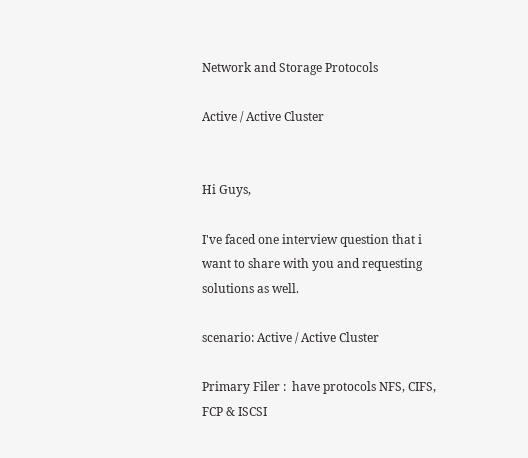Network and Storage Protocols

Active / Active Cluster


Hi Guys,

I've faced one interview question that i want to share with you and requesting solutions as well.

scenario: Active / Active Cluster

Primary Filer :  have protocols NFS, CIFS, FCP & ISCSI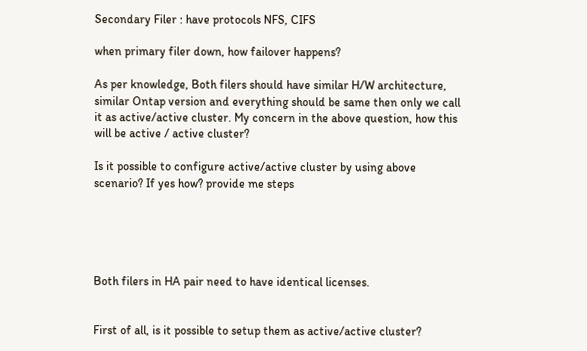Secondary Filer : have protocols NFS, CIFS

when primary filer down, how failover happens?

As per knowledge, Both filers should have similar H/W architecture, similar Ontap version and everything should be same then only we call it as active/active cluster. My concern in the above question, how this will be active / active cluster?

Is it possible to configure active/active cluster by using above scenario? If yes how? provide me steps





Both filers in HA pair need to have identical licenses.


First of all, is it possible to setup them as active/active cluster?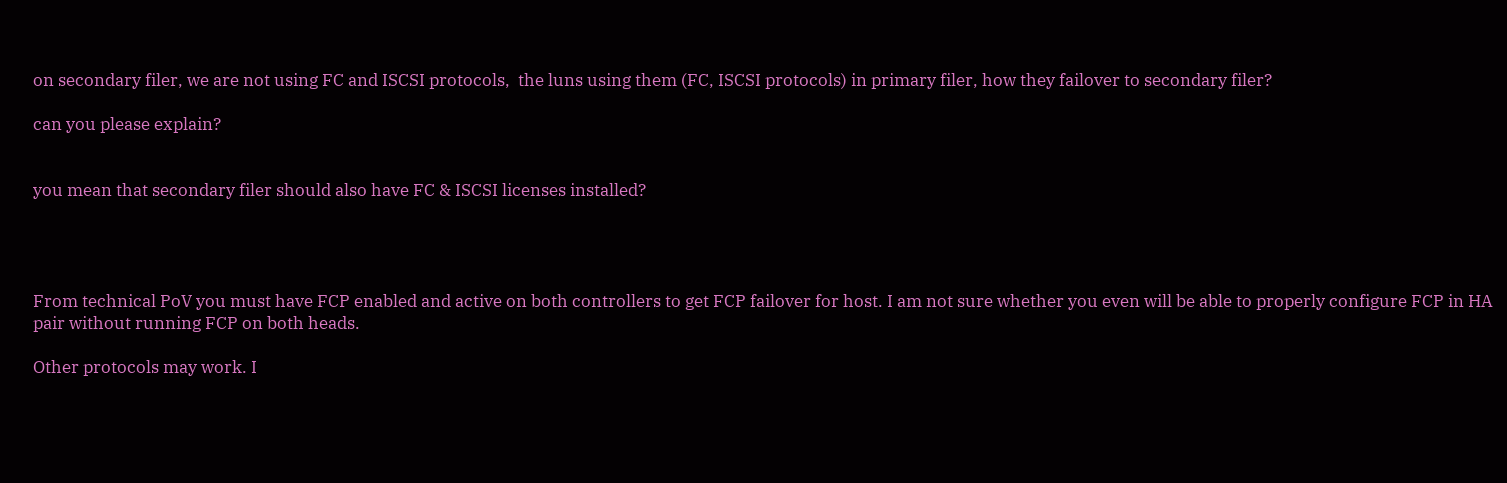on secondary filer, we are not using FC and ISCSI protocols,  the luns using them (FC, ISCSI protocols) in primary filer, how they failover to secondary filer?

can you please explain?


you mean that secondary filer should also have FC & ISCSI licenses installed?




From technical PoV you must have FCP enabled and active on both controllers to get FCP failover for host. I am not sure whether you even will be able to properly configure FCP in HA pair without running FCP on both heads.

Other protocols may work. I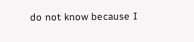do not know because I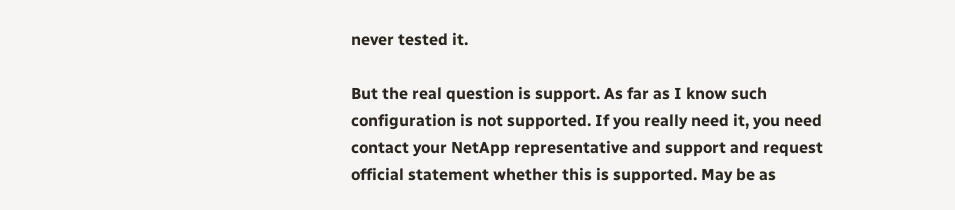never tested it.

But the real question is support. As far as I know such configuration is not supported. If you really need it, you need contact your NetApp representative and support and request official statement whether this is supported. May be as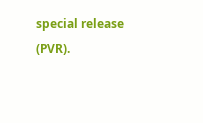special release (PVR).